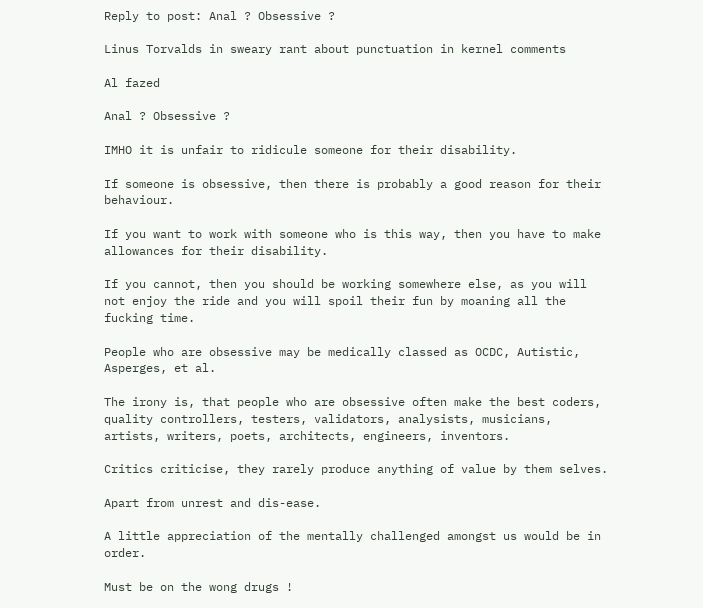Reply to post: Anal ? Obsessive ?

Linus Torvalds in sweary rant about punctuation in kernel comments

Al fazed

Anal ? Obsessive ?

IMHO it is unfair to ridicule someone for their disability.

If someone is obsessive, then there is probably a good reason for their behaviour.

If you want to work with someone who is this way, then you have to make allowances for their disability.

If you cannot, then you should be working somewhere else, as you will not enjoy the ride and you will spoil their fun by moaning all the fucking time.

People who are obsessive may be medically classed as OCDC, Autistic, Asperges, et al.

The irony is, that people who are obsessive often make the best coders, quality controllers, testers, validators, analysists, musicians, artists, writers, poets, architects, engineers, inventors.

Critics criticise, they rarely produce anything of value by them selves.

Apart from unrest and dis-ease.

A little appreciation of the mentally challenged amongst us would be in order.

Must be on the wong drugs !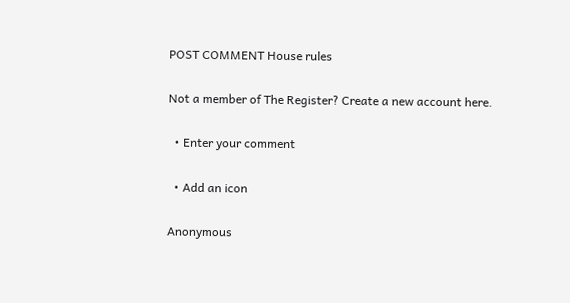POST COMMENT House rules

Not a member of The Register? Create a new account here.

  • Enter your comment

  • Add an icon

Anonymous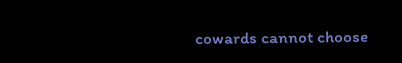cowards cannot choose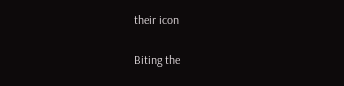their icon

Biting the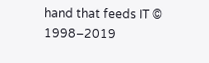hand that feeds IT © 1998–2019